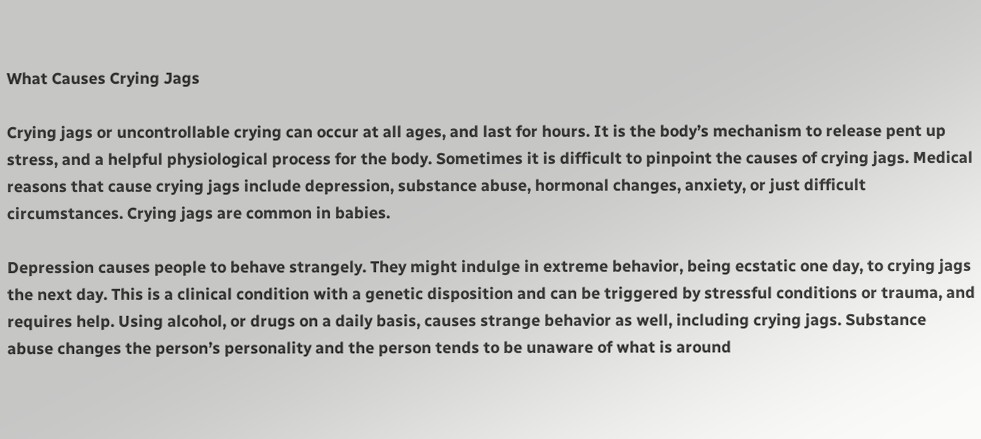What Causes Crying Jags

Crying jags or uncontrollable crying can occur at all ages, and last for hours. It is the body’s mechanism to release pent up stress, and a helpful physiological process for the body. Sometimes it is difficult to pinpoint the causes of crying jags. Medical reasons that cause crying jags include depression, substance abuse, hormonal changes, anxiety, or just difficult circumstances. Crying jags are common in babies.

Depression causes people to behave strangely. They might indulge in extreme behavior, being ecstatic one day, to crying jags the next day. This is a clinical condition with a genetic disposition and can be triggered by stressful conditions or trauma, and requires help. Using alcohol, or drugs on a daily basis, causes strange behavior as well, including crying jags. Substance abuse changes the person’s personality and the person tends to be unaware of what is around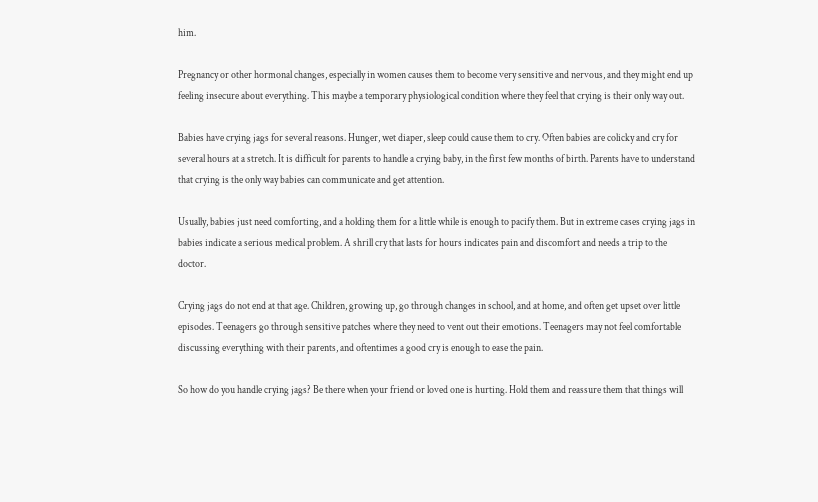him.

Pregnancy or other hormonal changes, especially in women causes them to become very sensitive and nervous, and they might end up feeling insecure about everything. This maybe a temporary physiological condition where they feel that crying is their only way out.

Babies have crying jags for several reasons. Hunger, wet diaper, sleep could cause them to cry. Often babies are colicky and cry for several hours at a stretch. It is difficult for parents to handle a crying baby, in the first few months of birth. Parents have to understand that crying is the only way babies can communicate and get attention.

Usually, babies just need comforting, and a holding them for a little while is enough to pacify them. But in extreme cases crying jags in babies indicate a serious medical problem. A shrill cry that lasts for hours indicates pain and discomfort and needs a trip to the doctor.

Crying jags do not end at that age. Children, growing up, go through changes in school, and at home, and often get upset over little episodes. Teenagers go through sensitive patches where they need to vent out their emotions. Teenagers may not feel comfortable discussing everything with their parents, and oftentimes a good cry is enough to ease the pain.

So how do you handle crying jags? Be there when your friend or loved one is hurting. Hold them and reassure them that things will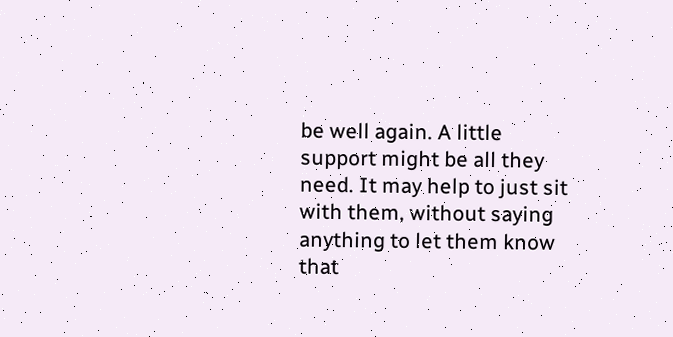be well again. A little support might be all they need. It may help to just sit with them, without saying anything to let them know that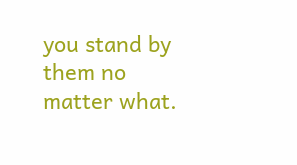you stand by them no matter what.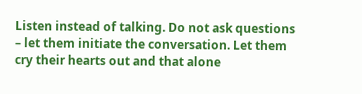Listen instead of talking. Do not ask questions – let them initiate the conversation. Let them cry their hearts out and that alone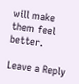will make them feel better.

Leave a Reply